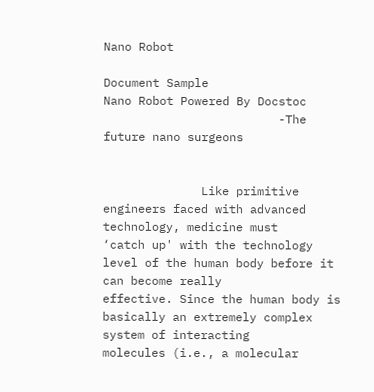Nano Robot

Document Sample
Nano Robot Powered By Docstoc
                         -The future nano surgeons


              Like primitive engineers faced with advanced technology, medicine must
‘catch up' with the technology level of the human body before it can become really
effective. Since the human body is basically an extremely complex system of interacting
molecules (i.e., a molecular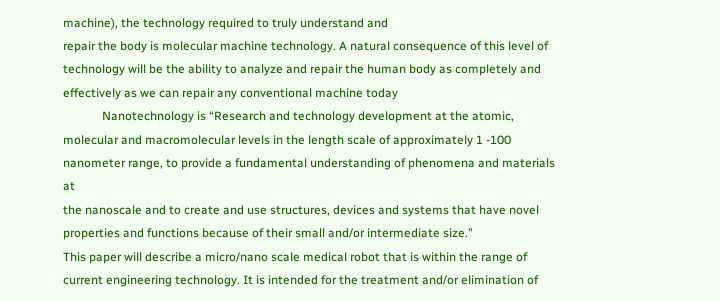machine), the technology required to truly understand and
repair the body is molecular machine technology. A natural consequence of this level of
technology will be the ability to analyze and repair the human body as completely and
effectively as we can repair any conventional machine today
             Nanotechnology is “Research and technology development at the atomic,
molecular and macromolecular levels in the length scale of approximately 1 -100
nanometer range, to provide a fundamental understanding of phenomena and materials at
the nanoscale and to create and use structures, devices and systems that have novel
properties and functions because of their small and/or intermediate size.”
This paper will describe a micro/nano scale medical robot that is within the range of
current engineering technology. It is intended for the treatment and/or elimination of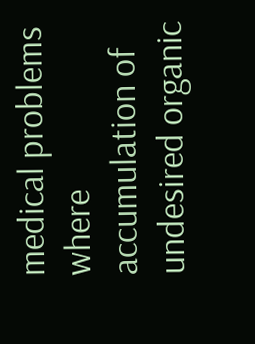medical problems where accumulation of undesired organic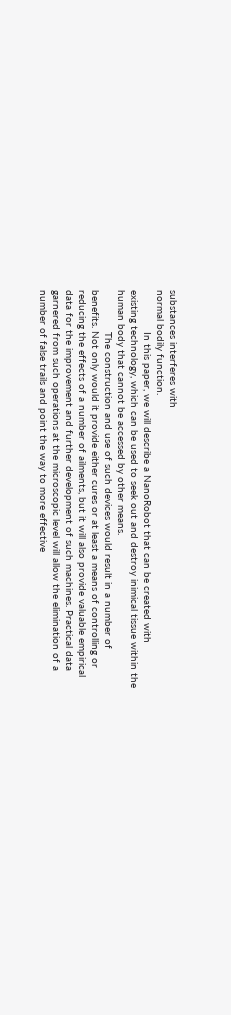substances interferes with
normal bodily function.
              In this paper, we will describe a NanoRobot that can be created with
existing technology, which can be used to seek out and destroy inimical tissue within the
human body that cannot be accessed by other means.
              The construction and use of such devices would result in a number of
benefits. Not only would it provide either cures or at least a means of controlling or
reducing the effects of a number of ailments, but it will also provide valuable empirical
data for the improvement and further development of such machines. Practical data
garnered from such operations at the microscopic level will allow the elimination of a
number of false trails and point the way to more effective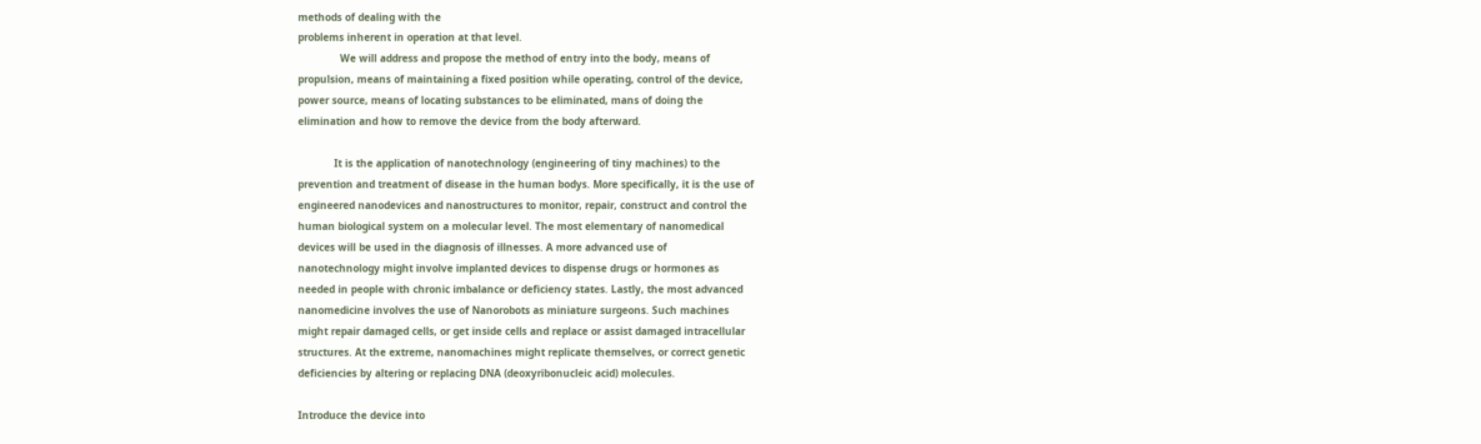methods of dealing with the
problems inherent in operation at that level.
              We will address and propose the method of entry into the body, means of
propulsion, means of maintaining a fixed position while operating, control of the device,
power source, means of locating substances to be eliminated, mans of doing the
elimination and how to remove the device from the body afterward.

            It is the application of nanotechnology (engineering of tiny machines) to the
prevention and treatment of disease in the human bodys. More specifically, it is the use of
engineered nanodevices and nanostructures to monitor, repair, construct and control the
human biological system on a molecular level. The most elementary of nanomedical
devices will be used in the diagnosis of illnesses. A more advanced use of
nanotechnology might involve implanted devices to dispense drugs or hormones as
needed in people with chronic imbalance or deficiency states. Lastly, the most advanced
nanomedicine involves the use of Nanorobots as miniature surgeons. Such machines
might repair damaged cells, or get inside cells and replace or assist damaged intracellular
structures. At the extreme, nanomachines might replicate themselves, or correct genetic
deficiencies by altering or replacing DNA (deoxyribonucleic acid) molecules.

Introduce the device into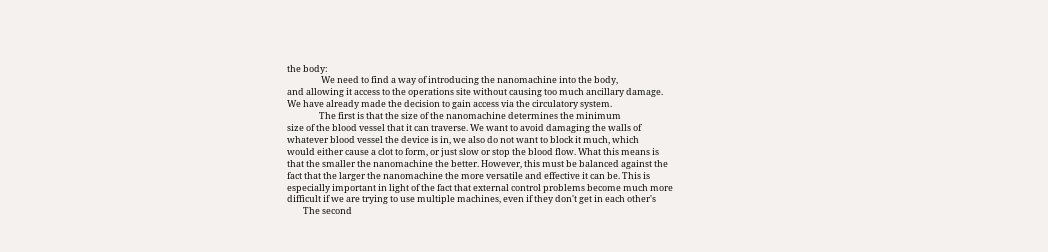the body:
                 We need to find a way of introducing the nanomachine into the body,
and allowing it access to the operations site without causing too much ancillary damage.
We have already made the decision to gain access via the circulatory system.
                The first is that the size of the nanomachine determines the minimum
size of the blood vessel that it can traverse. We want to avoid damaging the walls of
whatever blood vessel the device is in, we also do not want to block it much, which
would either cause a clot to form, or just slow or stop the blood flow. What this means is
that the smaller the nanomachine the better. However, this must be balanced against the
fact that the larger the nanomachine the more versatile and effective it can be. This is
especially important in light of the fact that external control problems become much more
difficult if we are trying to use multiple machines, even if they don't get in each other's
        The second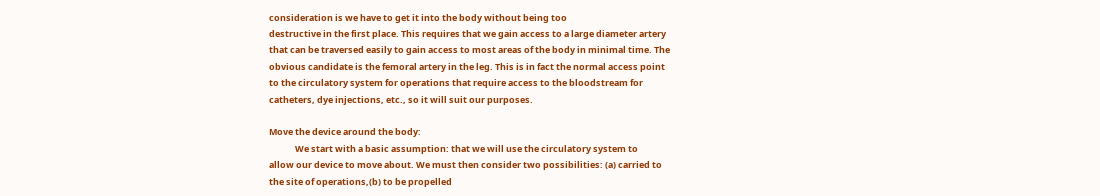consideration is we have to get it into the body without being too
destructive in the first place. This requires that we gain access to a large diameter artery
that can be traversed easily to gain access to most areas of the body in minimal time. The
obvious candidate is the femoral artery in the leg. This is in fact the normal access point
to the circulatory system for operations that require access to the bloodstream for
catheters, dye injections, etc., so it will suit our purposes.

Move the device around the body:
             We start with a basic assumption: that we will use the circulatory system to
allow our device to move about. We must then consider two possibilities: (a) carried to
the site of operations,(b) to be propelled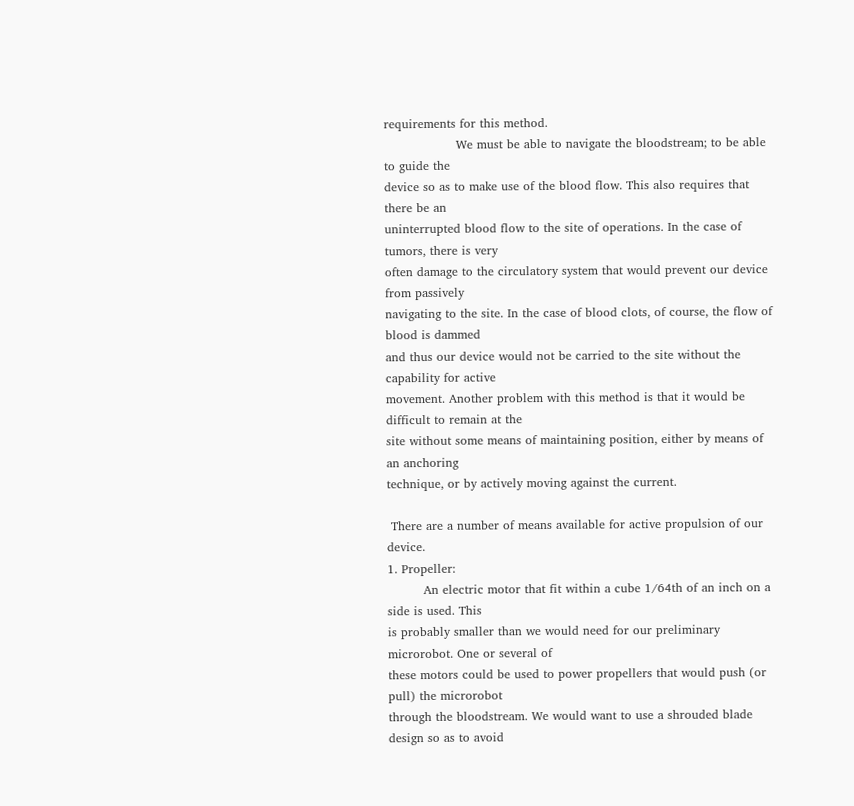requirements for this method.
                  We must be able to navigate the bloodstream; to be able to guide the
device so as to make use of the blood flow. This also requires that there be an
uninterrupted blood flow to the site of operations. In the case of tumors, there is very
often damage to the circulatory system that would prevent our device from passively
navigating to the site. In the case of blood clots, of course, the flow of blood is dammed
and thus our device would not be carried to the site without the capability for active
movement. Another problem with this method is that it would be difficult to remain at the
site without some means of maintaining position, either by means of an anchoring
technique, or by actively moving against the current.

 There are a number of means available for active propulsion of our device.
1. Propeller:
         An electric motor that fit within a cube 1/64th of an inch on a side is used. This
is probably smaller than we would need for our preliminary microrobot. One or several of
these motors could be used to power propellers that would push (or pull) the microrobot
through the bloodstream. We would want to use a shrouded blade design so as to avoid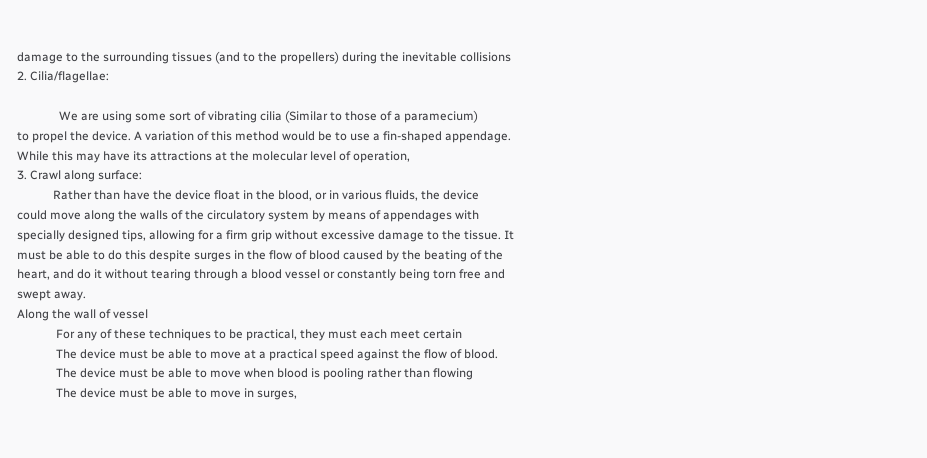damage to the surrounding tissues (and to the propellers) during the inevitable collisions
2. Cilia/flagellae:

              We are using some sort of vibrating cilia (Similar to those of a paramecium)
to propel the device. A variation of this method would be to use a fin-shaped appendage.
While this may have its attractions at the molecular level of operation,
3. Crawl along surface:
            Rather than have the device float in the blood, or in various fluids, the device
could move along the walls of the circulatory system by means of appendages with
specially designed tips, allowing for a firm grip without excessive damage to the tissue. It
must be able to do this despite surges in the flow of blood caused by the beating of the
heart, and do it without tearing through a blood vessel or constantly being torn free and
swept away.
Along the wall of vessel
             For any of these techniques to be practical, they must each meet certain
             The device must be able to move at a practical speed against the flow of blood.
             The device must be able to move when blood is pooling rather than flowing
             The device must be able to move in surges,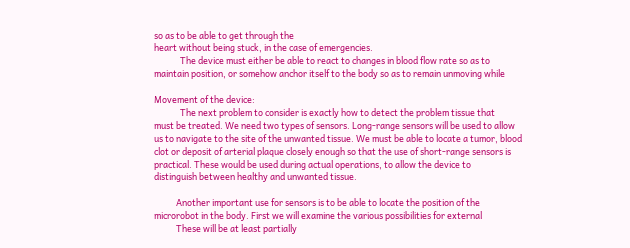so as to be able to get through the
heart without being stuck, in the case of emergencies.
             The device must either be able to react to changes in blood flow rate so as to
maintain position, or somehow anchor itself to the body so as to remain unmoving while

Movement of the device:
             The next problem to consider is exactly how to detect the problem tissue that
must be treated. We need two types of sensors. Long-range sensors will be used to allow
us to navigate to the site of the unwanted tissue. We must be able to locate a tumor, blood
clot or deposit of arterial plaque closely enough so that the use of short-range sensors is
practical. These would be used during actual operations, to allow the device to
distinguish between healthy and unwanted tissue.

           Another important use for sensors is to be able to locate the position of the
microrobot in the body. First we will examine the various possibilities for external
           These will be at least partially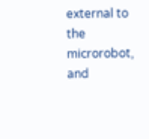external to the microrobot, and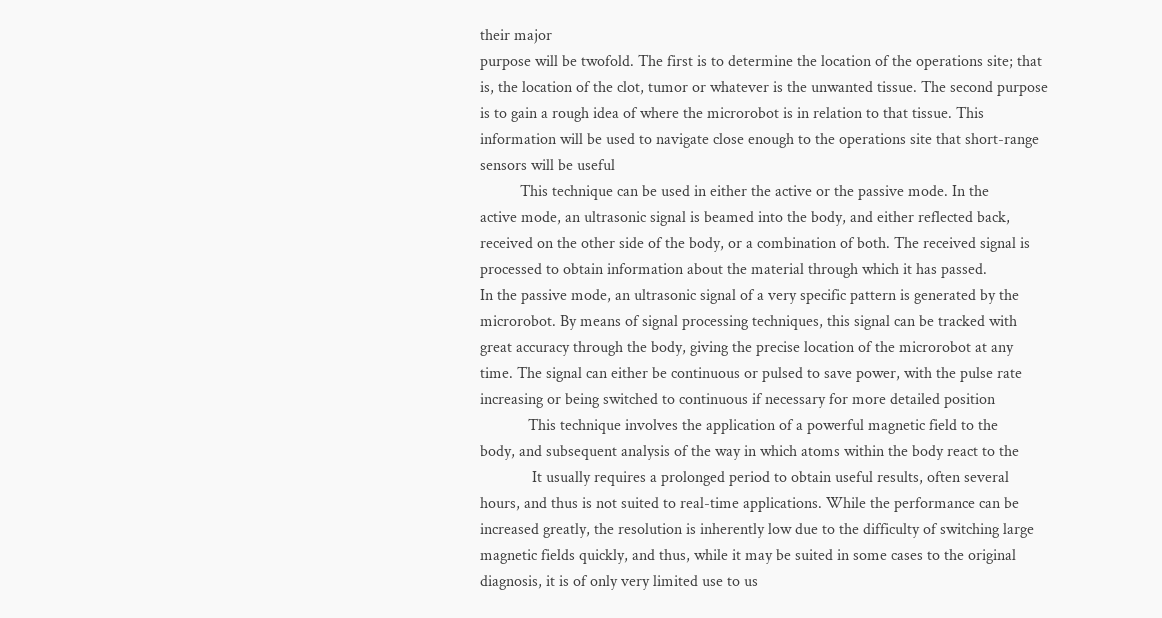their major
purpose will be twofold. The first is to determine the location of the operations site; that
is, the location of the clot, tumor or whatever is the unwanted tissue. The second purpose
is to gain a rough idea of where the microrobot is in relation to that tissue. This
information will be used to navigate close enough to the operations site that short-range
sensors will be useful
          This technique can be used in either the active or the passive mode. In the
active mode, an ultrasonic signal is beamed into the body, and either reflected back,
received on the other side of the body, or a combination of both. The received signal is
processed to obtain information about the material through which it has passed.
In the passive mode, an ultrasonic signal of a very specific pattern is generated by the
microrobot. By means of signal processing techniques, this signal can be tracked with
great accuracy through the body, giving the precise location of the microrobot at any
time. The signal can either be continuous or pulsed to save power, with the pulse rate
increasing or being switched to continuous if necessary for more detailed position
            This technique involves the application of a powerful magnetic field to the
body, and subsequent analysis of the way in which atoms within the body react to the
             It usually requires a prolonged period to obtain useful results, often several
hours, and thus is not suited to real-time applications. While the performance can be
increased greatly, the resolution is inherently low due to the difficulty of switching large
magnetic fields quickly, and thus, while it may be suited in some cases to the original
diagnosis, it is of only very limited use to us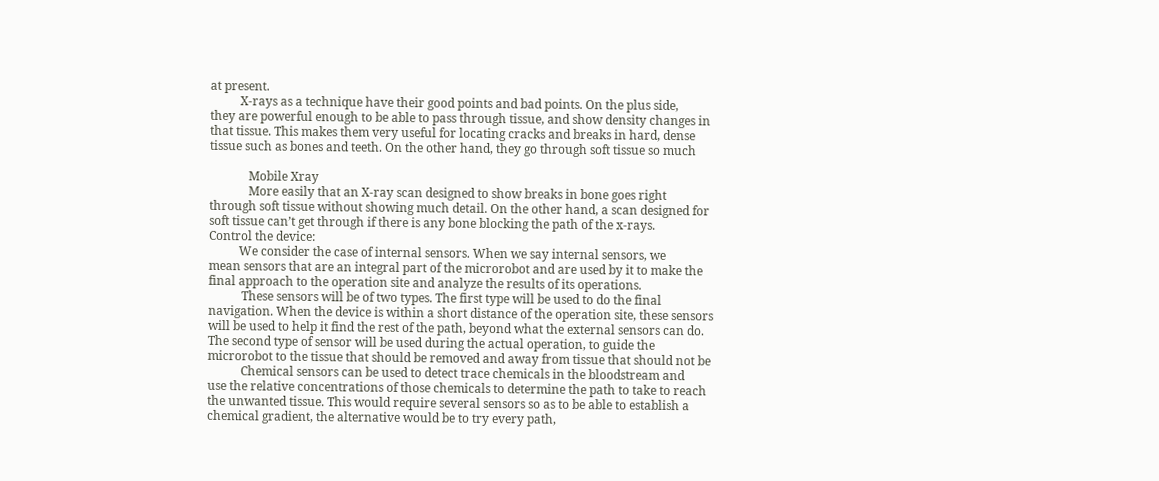at present.
          X-rays as a technique have their good points and bad points. On the plus side,
they are powerful enough to be able to pass through tissue, and show density changes in
that tissue. This makes them very useful for locating cracks and breaks in hard, dense
tissue such as bones and teeth. On the other hand, they go through soft tissue so much

             Mobile Xray
             More easily that an X-ray scan designed to show breaks in bone goes right
through soft tissue without showing much detail. On the other hand, a scan designed for
soft tissue can’t get through if there is any bone blocking the path of the x-rays.
Control the device:
          We consider the case of internal sensors. When we say internal sensors, we
mean sensors that are an integral part of the microrobot and are used by it to make the
final approach to the operation site and analyze the results of its operations.
           These sensors will be of two types. The first type will be used to do the final
navigation. When the device is within a short distance of the operation site, these sensors
will be used to help it find the rest of the path, beyond what the external sensors can do.
The second type of sensor will be used during the actual operation, to guide the
microrobot to the tissue that should be removed and away from tissue that should not be
           Chemical sensors can be used to detect trace chemicals in the bloodstream and
use the relative concentrations of those chemicals to determine the path to take to reach
the unwanted tissue. This would require several sensors so as to be able to establish a
chemical gradient, the alternative would be to try every path,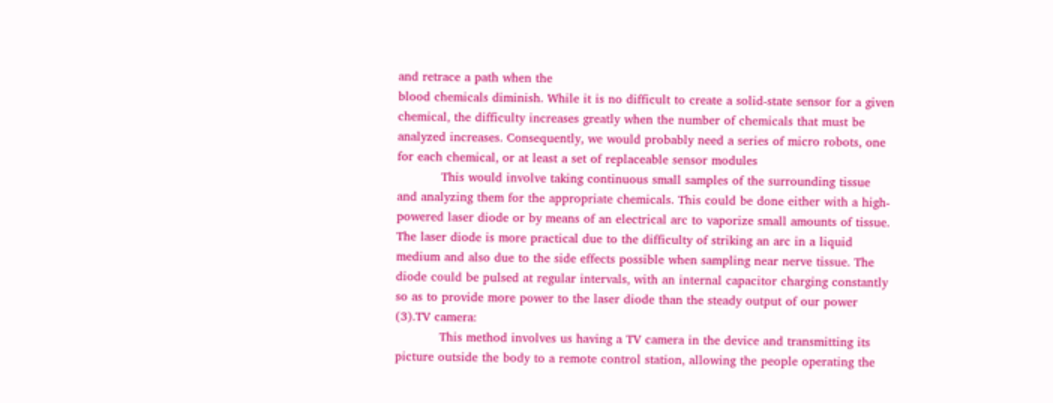and retrace a path when the
blood chemicals diminish. While it is no difficult to create a solid-state sensor for a given
chemical, the difficulty increases greatly when the number of chemicals that must be
analyzed increases. Consequently, we would probably need a series of micro robots, one
for each chemical, or at least a set of replaceable sensor modules
           This would involve taking continuous small samples of the surrounding tissue
and analyzing them for the appropriate chemicals. This could be done either with a high-
powered laser diode or by means of an electrical arc to vaporize small amounts of tissue.
The laser diode is more practical due to the difficulty of striking an arc in a liquid
medium and also due to the side effects possible when sampling near nerve tissue. The
diode could be pulsed at regular intervals, with an internal capacitor charging constantly
so as to provide more power to the laser diode than the steady output of our power
(3).TV camera:
           This method involves us having a TV camera in the device and transmitting its
picture outside the body to a remote control station, allowing the people operating the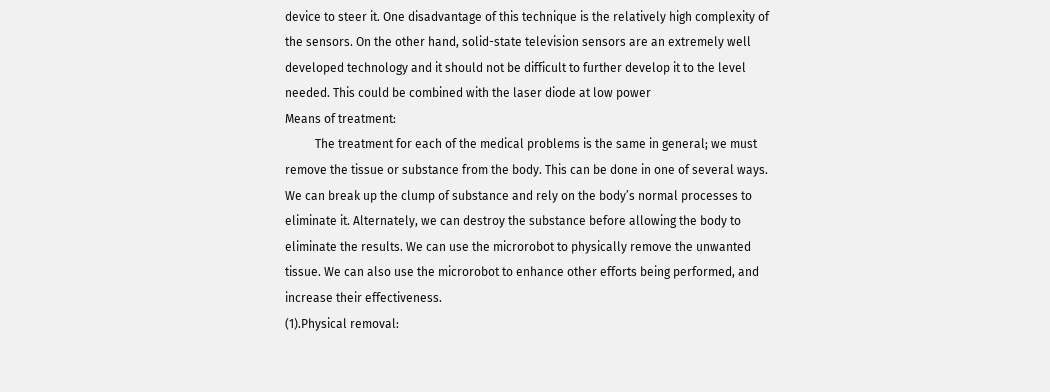device to steer it. One disadvantage of this technique is the relatively high complexity of
the sensors. On the other hand, solid-state television sensors are an extremely well
developed technology and it should not be difficult to further develop it to the level
needed. This could be combined with the laser diode at low power
Means of treatment:
          The treatment for each of the medical problems is the same in general; we must
remove the tissue or substance from the body. This can be done in one of several ways.
We can break up the clump of substance and rely on the body’s normal processes to
eliminate it. Alternately, we can destroy the substance before allowing the body to
eliminate the results. We can use the microrobot to physically remove the unwanted
tissue. We can also use the microrobot to enhance other efforts being performed, and
increase their effectiveness.
(1).Physical removal: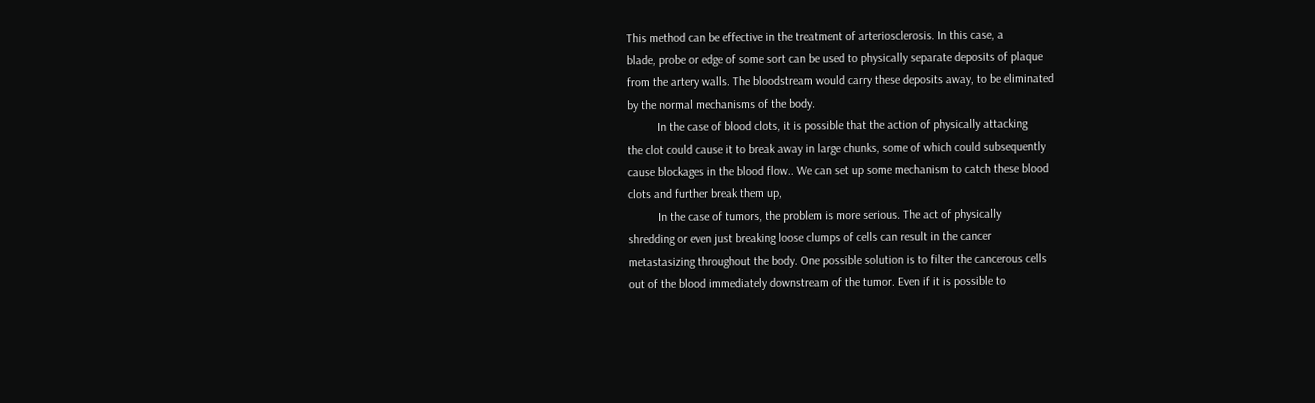This method can be effective in the treatment of arteriosclerosis. In this case, a
blade, probe or edge of some sort can be used to physically separate deposits of plaque
from the artery walls. The bloodstream would carry these deposits away, to be eliminated
by the normal mechanisms of the body.
          In the case of blood clots, it is possible that the action of physically attacking
the clot could cause it to break away in large chunks, some of which could subsequently
cause blockages in the blood flow.. We can set up some mechanism to catch these blood
clots and further break them up,
          In the case of tumors, the problem is more serious. The act of physically
shredding or even just breaking loose clumps of cells can result in the cancer
metastasizing throughout the body. One possible solution is to filter the cancerous cells
out of the blood immediately downstream of the tumor. Even if it is possible to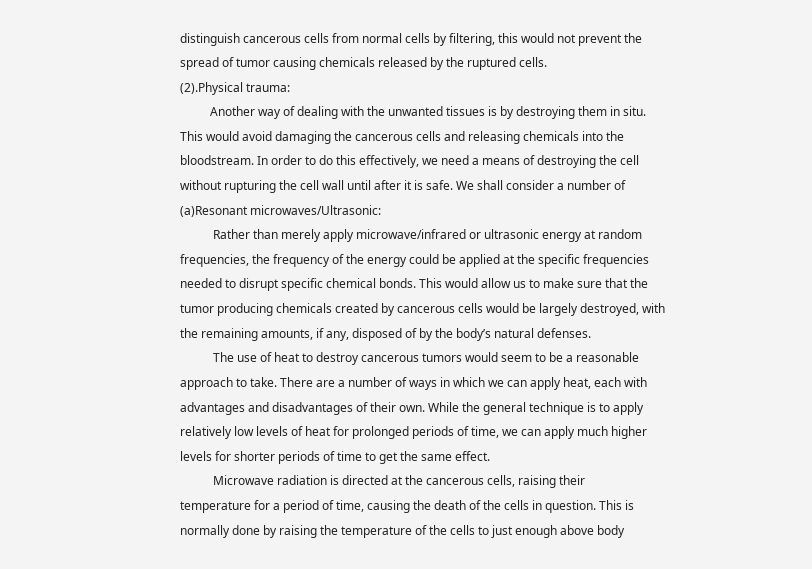distinguish cancerous cells from normal cells by filtering, this would not prevent the
spread of tumor causing chemicals released by the ruptured cells.
(2).Physical trauma:
          Another way of dealing with the unwanted tissues is by destroying them in situ.
This would avoid damaging the cancerous cells and releasing chemicals into the
bloodstream. In order to do this effectively, we need a means of destroying the cell
without rupturing the cell wall until after it is safe. We shall consider a number of
(a)Resonant microwaves/Ultrasonic:
           Rather than merely apply microwave/infrared or ultrasonic energy at random
frequencies, the frequency of the energy could be applied at the specific frequencies
needed to disrupt specific chemical bonds. This would allow us to make sure that the
tumor producing chemicals created by cancerous cells would be largely destroyed, with
the remaining amounts, if any, disposed of by the body’s natural defenses.
           The use of heat to destroy cancerous tumors would seem to be a reasonable
approach to take. There are a number of ways in which we can apply heat, each with
advantages and disadvantages of their own. While the general technique is to apply
relatively low levels of heat for prolonged periods of time, we can apply much higher
levels for shorter periods of time to get the same effect.
           Microwave radiation is directed at the cancerous cells, raising their
temperature for a period of time, causing the death of the cells in question. This is
normally done by raising the temperature of the cells to just enough above body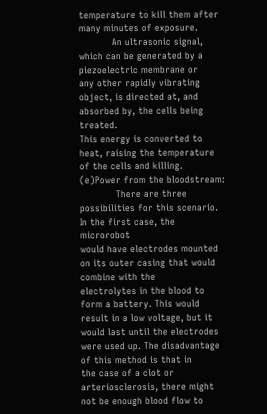temperature to kill them after many minutes of exposure.
           An ultrasonic signal, which can be generated by a piezoelectric membrane or
any other rapidly vibrating object, is directed at, and absorbed by, the cells being treated.
This energy is converted to heat, raising the temperature of the cells and killing.
(e)Power from the bloodstream:
            There are three possibilities for this scenario. In the first case, the microrobot
would have electrodes mounted on its outer casing that would combine with the
electrolytes in the blood to form a battery. This would result in a low voltage, but it
would last until the electrodes were used up. The disadvantage of this method is that in
the case of a clot or arteriosclerosis, there might not be enough blood flow to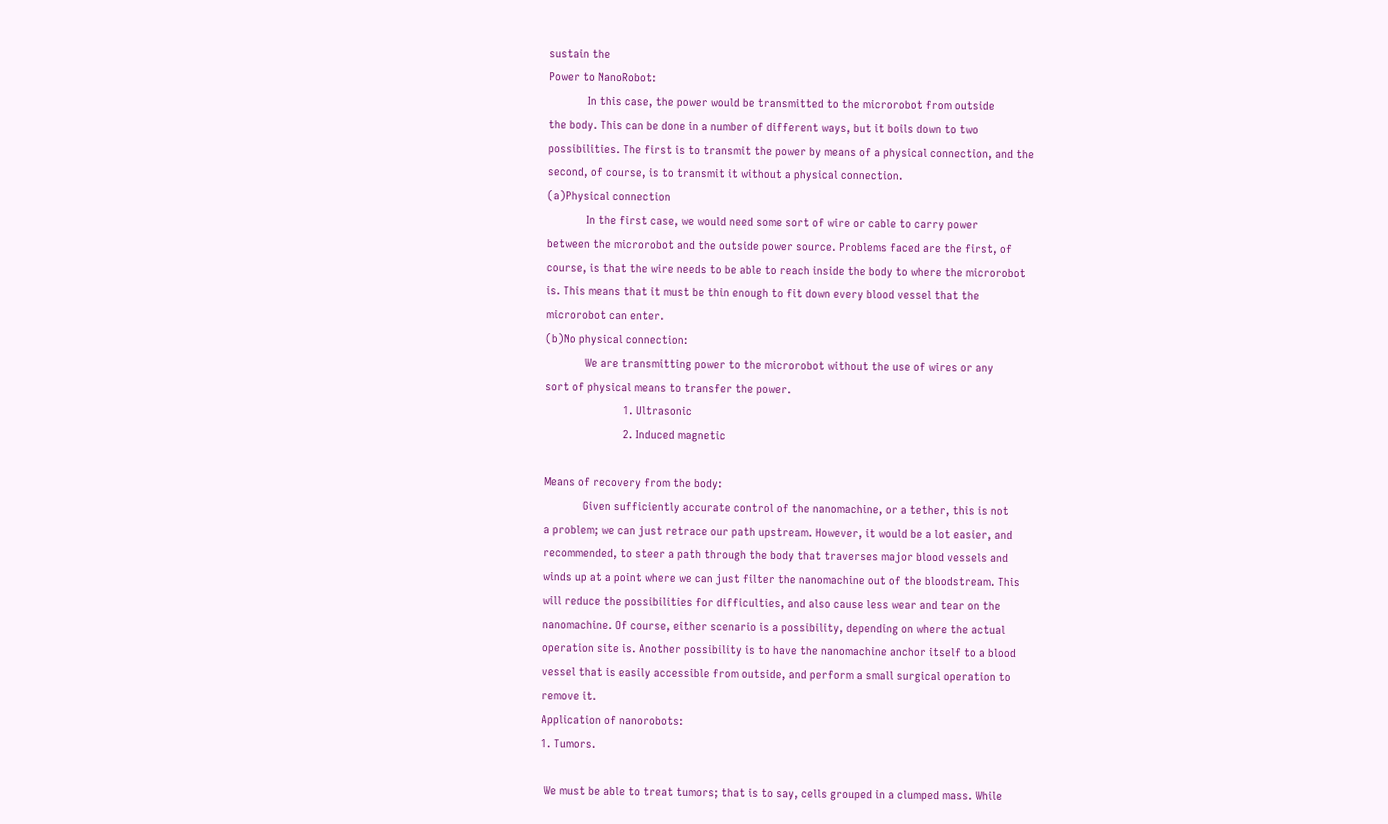sustain the
Power to NanoRobot:
             In this case, the power would be transmitted to the microrobot from outside
the body. This can be done in a number of different ways, but it boils down to two
possibilities. The first is to transmit the power by means of a physical connection, and the
second, of course, is to transmit it without a physical connection.
(a)Physical connection
             In the first case, we would need some sort of wire or cable to carry power
between the microrobot and the outside power source. Problems faced are the first, of
course, is that the wire needs to be able to reach inside the body to where the microrobot
is. This means that it must be thin enough to fit down every blood vessel that the
microrobot can enter.
(b)No physical connection:
             We are transmitting power to the microrobot without the use of wires or any
sort of physical means to transfer the power.
                          1. Ultrasonic
                          2. Induced magnetic

Means of recovery from the body:
             Given sufficiently accurate control of the nanomachine, or a tether, this is not
a problem; we can just retrace our path upstream. However, it would be a lot easier, and
recommended, to steer a path through the body that traverses major blood vessels and
winds up at a point where we can just filter the nanomachine out of the bloodstream. This
will reduce the possibilities for difficulties, and also cause less wear and tear on the
nanomachine. Of course, either scenario is a possibility, depending on where the actual
operation site is. Another possibility is to have the nanomachine anchor itself to a blood
vessel that is easily accessible from outside, and perform a small surgical operation to
remove it.
Application of nanorobots:
1. Tumors.

 We must be able to treat tumors; that is to say, cells grouped in a clumped mass. While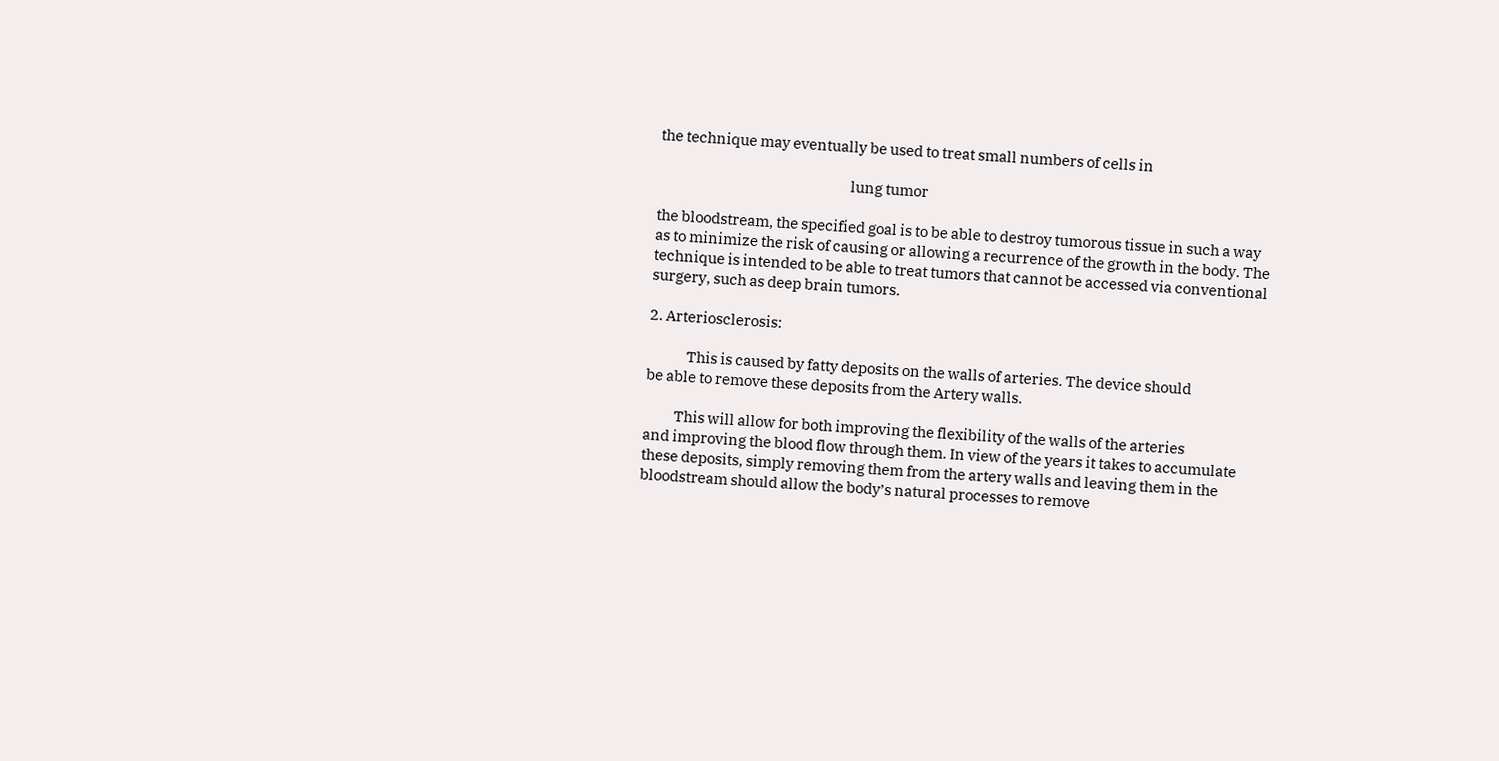the technique may eventually be used to treat small numbers of cells in

                                                                lung tumor

the bloodstream, the specified goal is to be able to destroy tumorous tissue in such a way
as to minimize the risk of causing or allowing a recurrence of the growth in the body. The
technique is intended to be able to treat tumors that cannot be accessed via conventional
surgery, such as deep brain tumors.

2. Arteriosclerosis:

             This is caused by fatty deposits on the walls of arteries. The device should
be able to remove these deposits from the Artery walls.

          This will allow for both improving the flexibility of the walls of the arteries
and improving the blood flow through them. In view of the years it takes to accumulate
these deposits, simply removing them from the artery walls and leaving them in the
bloodstream should allow the body’s natural processes to remove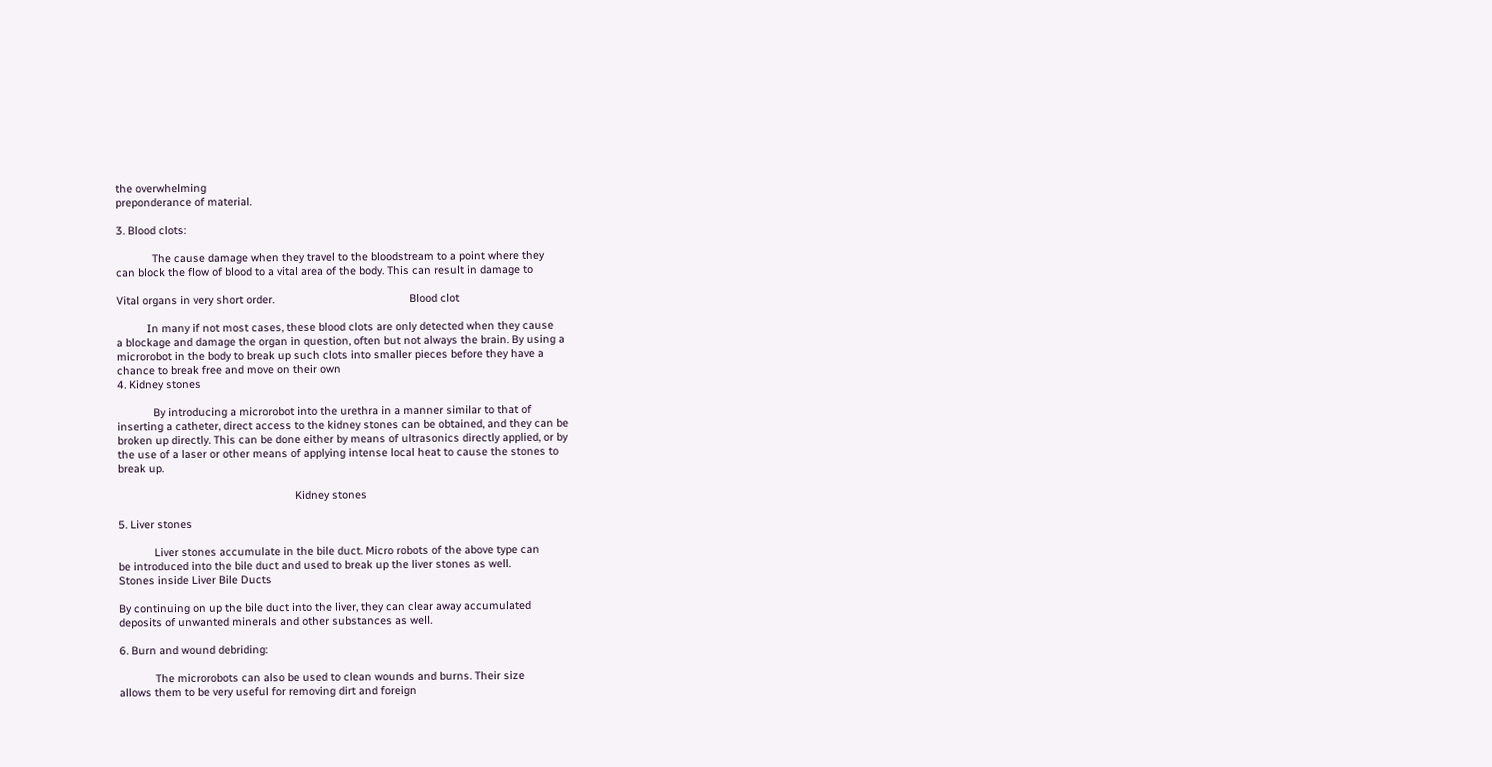the overwhelming
preponderance of material.

3. Blood clots:

            The cause damage when they travel to the bloodstream to a point where they
can block the flow of blood to a vital area of the body. This can result in damage to

Vital organs in very short order.                                             Blood clot

          In many if not most cases, these blood clots are only detected when they cause
a blockage and damage the organ in question, often but not always the brain. By using a
microrobot in the body to break up such clots into smaller pieces before they have a
chance to break free and move on their own
4. Kidney stones

            By introducing a microrobot into the urethra in a manner similar to that of
inserting a catheter, direct access to the kidney stones can be obtained, and they can be
broken up directly. This can be done either by means of ultrasonics directly applied, or by
the use of a laser or other means of applying intense local heat to cause the stones to
break up.

                                                           Kidney stones

5. Liver stones

            Liver stones accumulate in the bile duct. Micro robots of the above type can
be introduced into the bile duct and used to break up the liver stones as well.
Stones inside Liver Bile Ducts

By continuing on up the bile duct into the liver, they can clear away accumulated
deposits of unwanted minerals and other substances as well.

6. Burn and wound debriding:

            The microrobots can also be used to clean wounds and burns. Their size
allows them to be very useful for removing dirt and foreign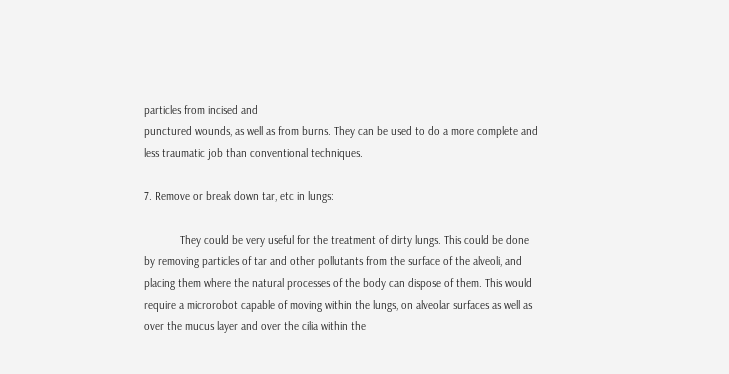particles from incised and
punctured wounds, as well as from burns. They can be used to do a more complete and
less traumatic job than conventional techniques.

7. Remove or break down tar, etc in lungs:

            They could be very useful for the treatment of dirty lungs. This could be done
by removing particles of tar and other pollutants from the surface of the alveoli, and
placing them where the natural processes of the body can dispose of them. This would
require a microrobot capable of moving within the lungs, on alveolar surfaces as well as
over the mucus layer and over the cilia within the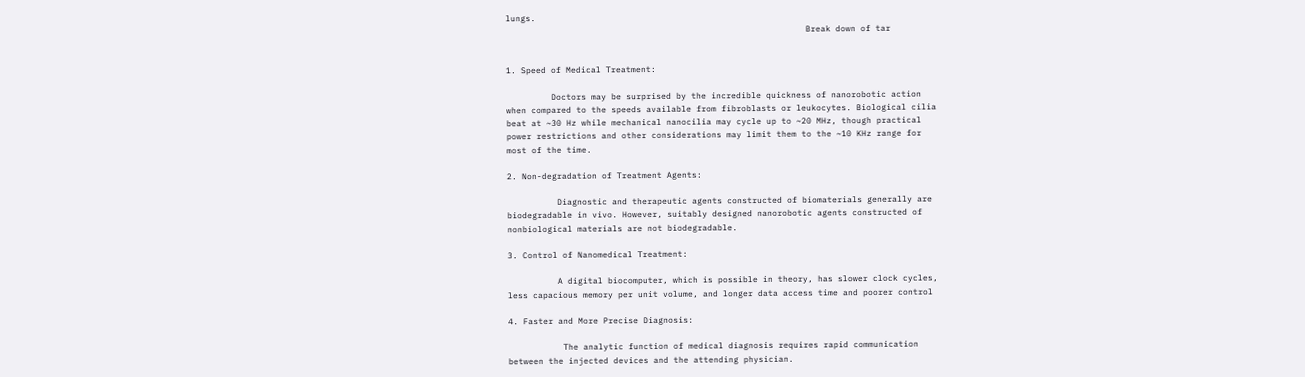lungs.
                                                            Break down of tar


1. Speed of Medical Treatment:

         Doctors may be surprised by the incredible quickness of nanorobotic action
when compared to the speeds available from fibroblasts or leukocytes. Biological cilia
beat at ~30 Hz while mechanical nanocilia may cycle up to ~20 MHz, though practical
power restrictions and other considerations may limit them to the ~10 KHz range for
most of the time.

2. Non-degradation of Treatment Agents:

          Diagnostic and therapeutic agents constructed of biomaterials generally are
biodegradable in vivo. However, suitably designed nanorobotic agents constructed of
nonbiological materials are not biodegradable.

3. Control of Nanomedical Treatment:

          A digital biocomputer, which is possible in theory, has slower clock cycles,
less capacious memory per unit volume, and longer data access time and poorer control

4. Faster and More Precise Diagnosis:

           The analytic function of medical diagnosis requires rapid communication
between the injected devices and the attending physician.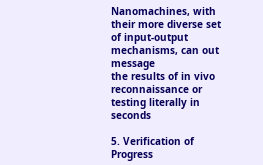Nanomachines, with their more diverse set of input-output mechanisms, can out message
the results of in vivo reconnaissance or testing literally in seconds

5. Verification of Progress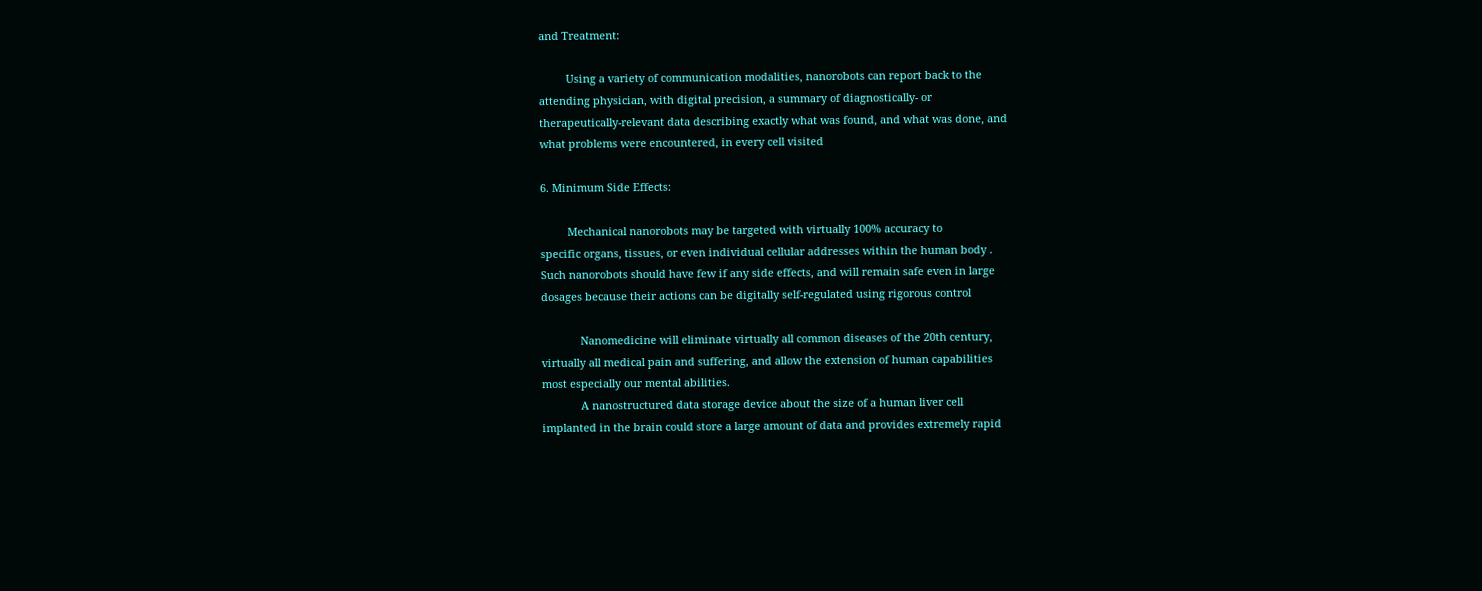and Treatment:

         Using a variety of communication modalities, nanorobots can report back to the
attending physician, with digital precision, a summary of diagnostically- or
therapeutically-relevant data describing exactly what was found, and what was done, and
what problems were encountered, in every cell visited

6. Minimum Side Effects:

         Mechanical nanorobots may be targeted with virtually 100% accuracy to
specific organs, tissues, or even individual cellular addresses within the human body .
Such nanorobots should have few if any side effects, and will remain safe even in large
dosages because their actions can be digitally self-regulated using rigorous control

             Nanomedicine will eliminate virtually all common diseases of the 20th century,
virtually all medical pain and suffering, and allow the extension of human capabilities
most especially our mental abilities.
             A nanostructured data storage device about the size of a human liver cell
implanted in the brain could store a large amount of data and provides extremely rapid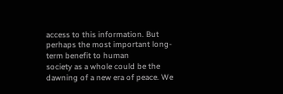access to this information. But perhaps the most important long-term benefit to human
society as a whole could be the dawning of a new era of peace. We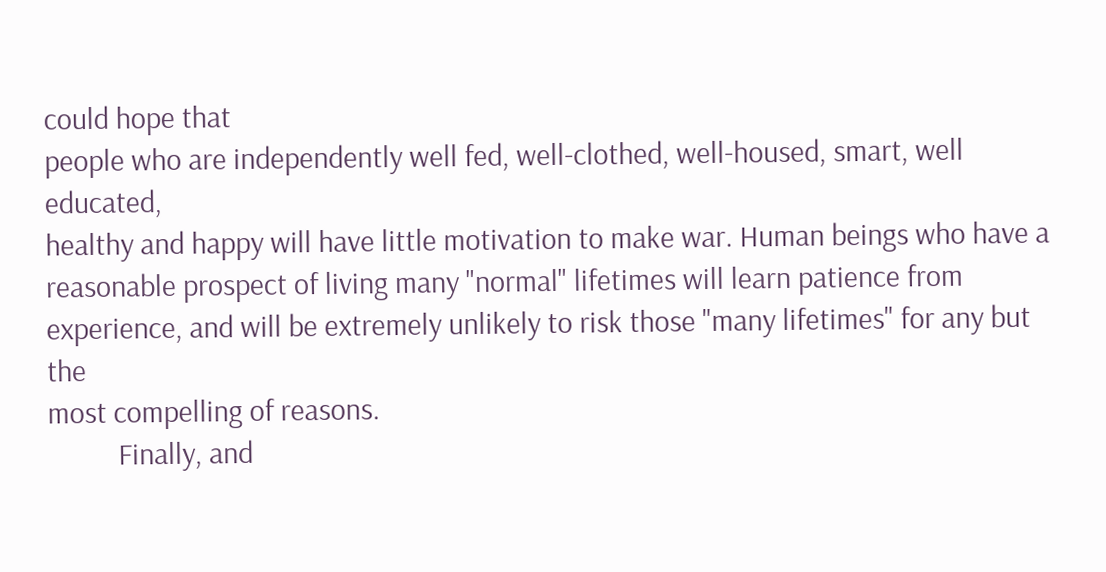could hope that
people who are independently well fed, well-clothed, well-housed, smart, well educated,
healthy and happy will have little motivation to make war. Human beings who have a
reasonable prospect of living many "normal" lifetimes will learn patience from
experience, and will be extremely unlikely to risk those "many lifetimes" for any but the
most compelling of reasons.
          Finally, and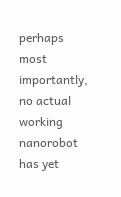perhaps most importantly, no actual working nanorobot has yet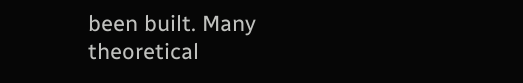been built. Many theoretical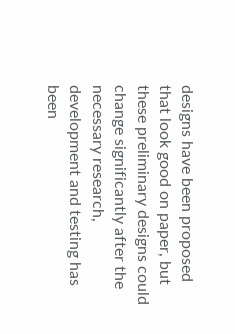designs have been proposed that look good on paper, but
these preliminary designs could change significantly after the necessary research,
development and testing has been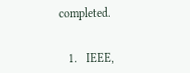completed.


   1.   IEEE,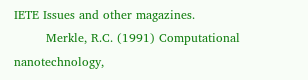IETE Issues and other magazines.
        Merkle, R.C. (1991) Computational nanotechnology,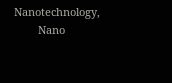Nanotechnology,
        Nano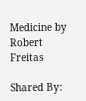Medicine by Robert Freitas

Shared By: